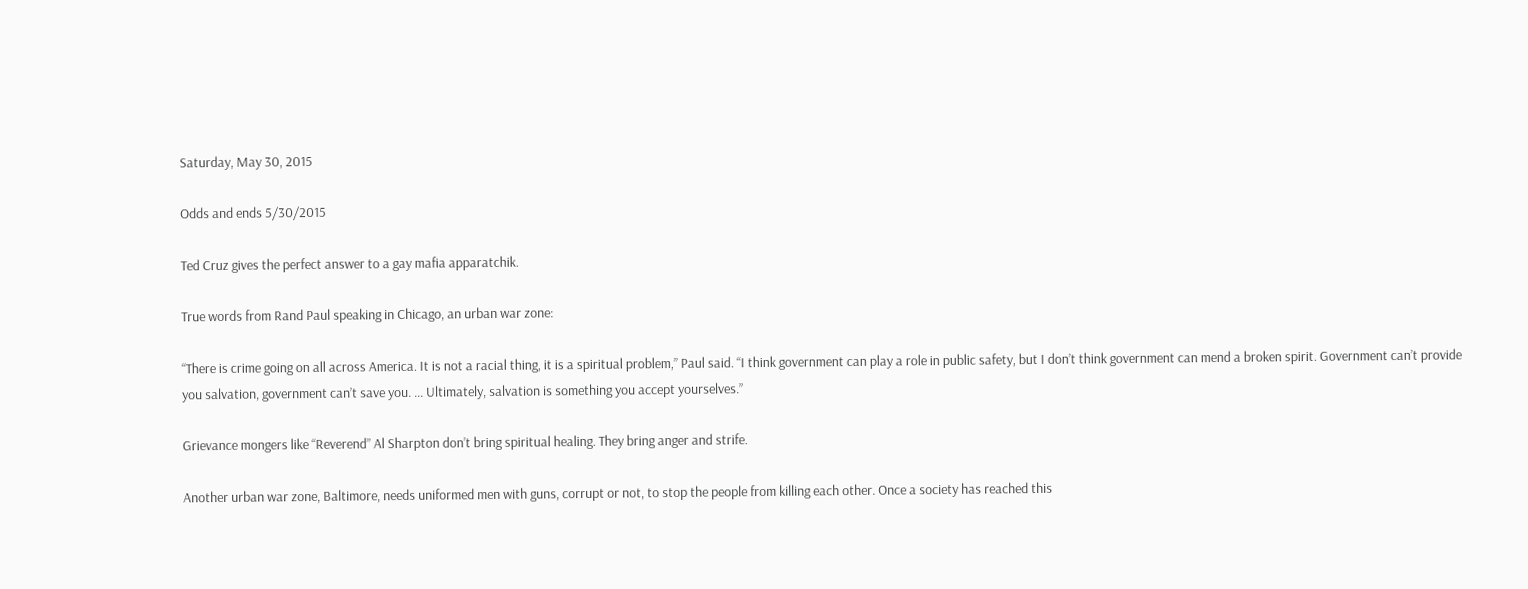Saturday, May 30, 2015

Odds and ends 5/30/2015

Ted Cruz gives the perfect answer to a gay mafia apparatchik.

True words from Rand Paul speaking in Chicago, an urban war zone:

“There is crime going on all across America. It is not a racial thing, it is a spiritual problem,” Paul said. “I think government can play a role in public safety, but I don’t think government can mend a broken spirit. Government can’t provide you salvation, government can’t save you. ... Ultimately, salvation is something you accept yourselves.”

Grievance mongers like “Reverend” Al Sharpton don’t bring spiritual healing. They bring anger and strife.

Another urban war zone, Baltimore, needs uniformed men with guns, corrupt or not, to stop the people from killing each other. Once a society has reached this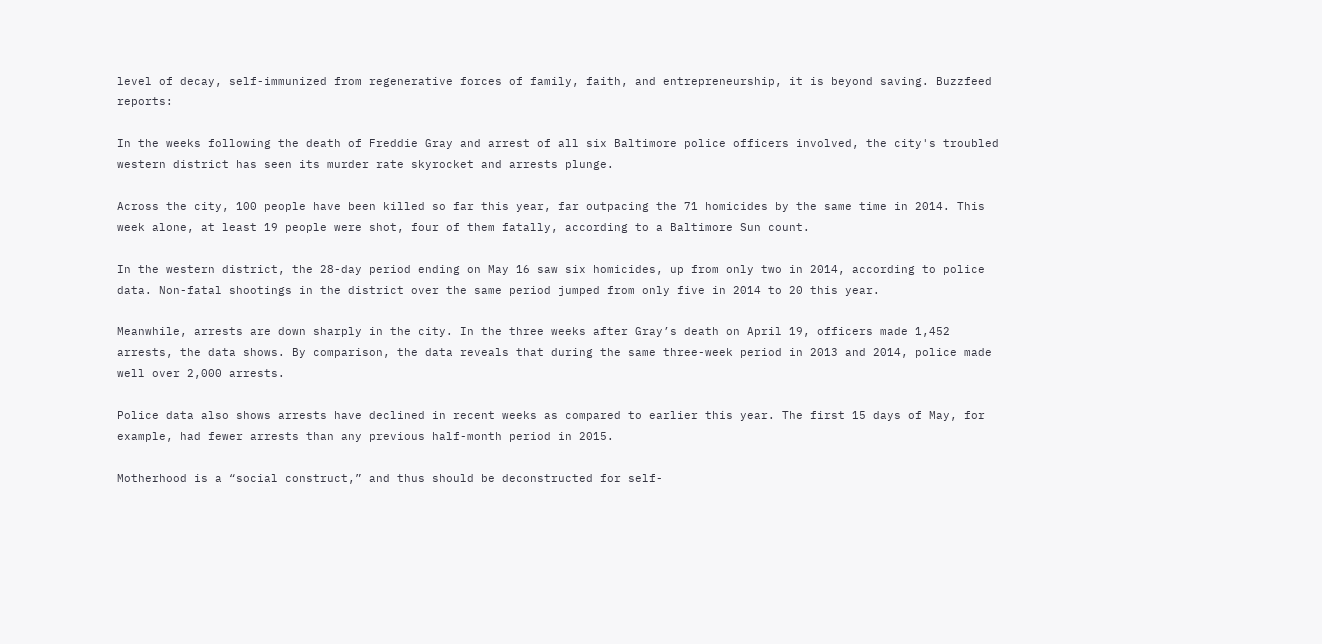level of decay, self-immunized from regenerative forces of family, faith, and entrepreneurship, it is beyond saving. Buzzfeed reports:

In the weeks following the death of Freddie Gray and arrest of all six Baltimore police officers involved, the city's troubled western district has seen its murder rate skyrocket and arrests plunge.

Across the city, 100 people have been killed so far this year, far outpacing the 71 homicides by the same time in 2014. This week alone, at least 19 people were shot, four of them fatally, according to a Baltimore Sun count.

In the western district, the 28-day period ending on May 16 saw six homicides, up from only two in 2014, according to police data. Non-fatal shootings in the district over the same period jumped from only five in 2014 to 20 this year.

Meanwhile, arrests are down sharply in the city. In the three weeks after Gray’s death on April 19, officers made 1,452 arrests, the data shows. By comparison, the data reveals that during the same three-week period in 2013 and 2014, police made well over 2,000 arrests.

Police data also shows arrests have declined in recent weeks as compared to earlier this year. The first 15 days of May, for example, had fewer arrests than any previous half-month period in 2015.

Motherhood is a “social construct,” and thus should be deconstructed for self-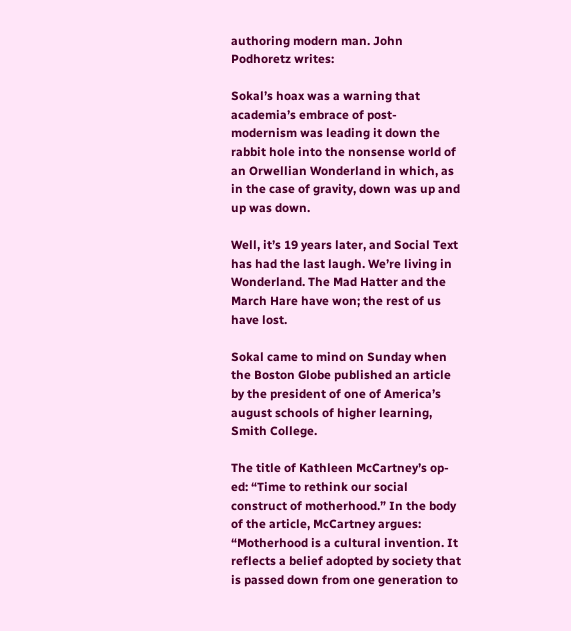authoring modern man. John Podhoretz writes:

Sokal’s hoax was a warning that academia’s embrace of post-modernism was leading it down the rabbit hole into the nonsense world of an Orwellian Wonderland in which, as in the case of gravity, down was up and up was down.

Well, it’s 19 years later, and Social Text has had the last laugh. We’re living in Wonderland. The Mad Hatter and the March Hare have won; the rest of us have lost.

Sokal came to mind on Sunday when the Boston Globe published an article by the president of one of America’s august schools of higher learning, Smith College.

The title of Kathleen McCartney’s op-ed: “Time to rethink our social construct of motherhood.” In the body of the article, McCartney argues: “Motherhood is a cultural invention. It reflects a belief adopted by society that is passed down from one generation to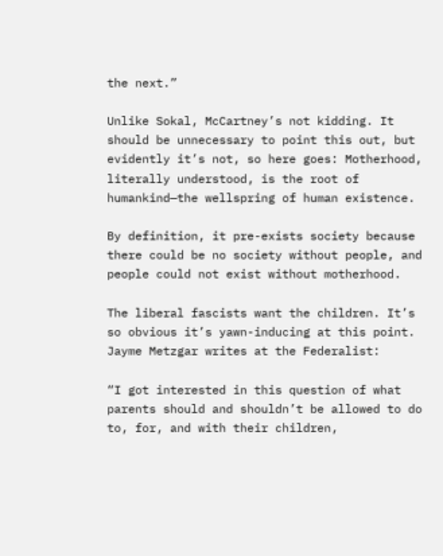the next.”

Unlike Sokal, McCartney’s not kidding. It should be unnecessary to point this out, but evidently it’s not, so here goes: Motherhood, literally understood, is the root of humankind—the wellspring of human existence.

By definition, it pre-exists society because there could be no society without people, and people could not exist without motherhood.

The liberal fascists want the children. It’s so obvious it’s yawn-inducing at this point. Jayme Metzgar writes at the Federalist:

“I got interested in this question of what parents should and shouldn’t be allowed to do to, for, and with their children,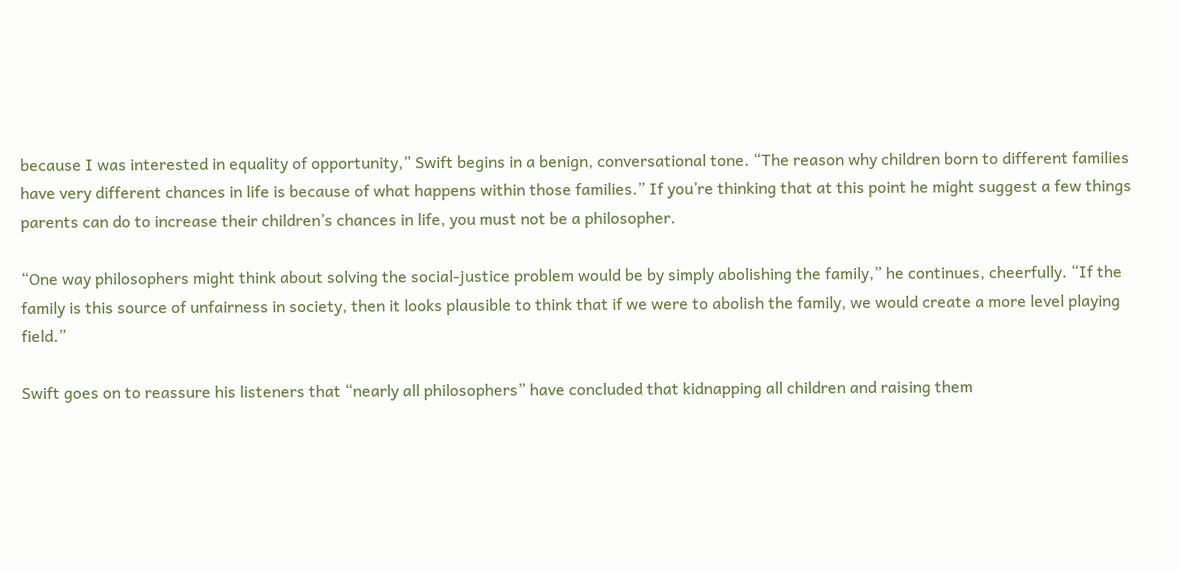because I was interested in equality of opportunity,” Swift begins in a benign, conversational tone. “The reason why children born to different families have very different chances in life is because of what happens within those families.” If you’re thinking that at this point he might suggest a few things parents can do to increase their children’s chances in life, you must not be a philosopher.

“One way philosophers might think about solving the social-justice problem would be by simply abolishing the family,” he continues, cheerfully. “If the family is this source of unfairness in society, then it looks plausible to think that if we were to abolish the family, we would create a more level playing field.”

Swift goes on to reassure his listeners that “nearly all philosophers” have concluded that kidnapping all children and raising them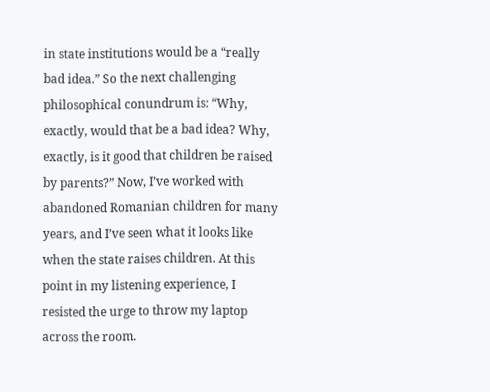in state institutions would be a “really bad idea.” So the next challenging philosophical conundrum is: “Why, exactly, would that be a bad idea? Why, exactly, is it good that children be raised by parents?” Now, I’ve worked with abandoned Romanian children for many years, and I’ve seen what it looks like when the state raises children. At this point in my listening experience, I resisted the urge to throw my laptop across the room.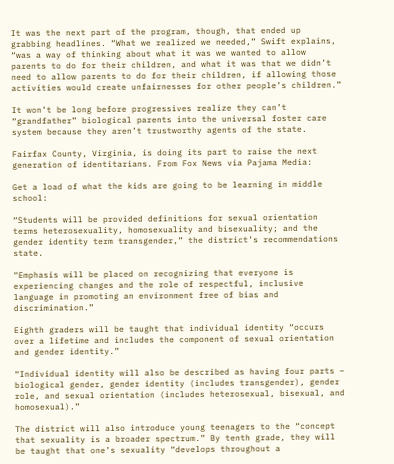It was the next part of the program, though, that ended up grabbing headlines. “What we realized we needed,” Swift explains, “was a way of thinking about what it was we wanted to allow parents to do for their children, and what it was that we didn’t need to allow parents to do for their children, if allowing those activities would create unfairnesses for other people’s children.”

It won’t be long before progressives realize they can’t “grandfather” biological parents into the universal foster care system because they aren’t trustworthy agents of the state.

Fairfax County, Virginia, is doing its part to raise the next generation of identitarians. From Fox News via Pajama Media:

Get a load of what the kids are going to be learning in middle school:

“Students will be provided definitions for sexual orientation terms heterosexuality, homosexuality and bisexuality; and the gender identity term transgender,” the district’s recommendations state.

“Emphasis will be placed on recognizing that everyone is experiencing changes and the role of respectful, inclusive language in promoting an environment free of bias and discrimination.”

Eighth graders will be taught that individual identity “occurs over a lifetime and includes the component of sexual orientation and gender identity.”

“Individual identity will also be described as having four parts – biological gender, gender identity (includes transgender), gender role, and sexual orientation (includes heterosexual, bisexual, and homosexual).”

The district will also introduce young teenagers to the “concept that sexuality is a broader spectrum.” By tenth grade, they will be taught that one’s sexuality “develops throughout a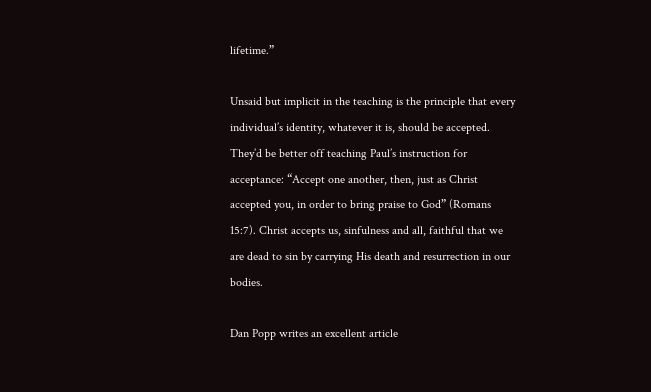lifetime.”

Unsaid but implicit in the teaching is the principle that every individual’s identity, whatever it is, should be accepted. They’d be better off teaching Paul’s instruction for acceptance: “Accept one another, then, just as Christ accepted you, in order to bring praise to God” (Romans 15:7). Christ accepts us, sinfulness and all, faithful that we are dead to sin by carrying His death and resurrection in our bodies.

Dan Popp writes an excellent article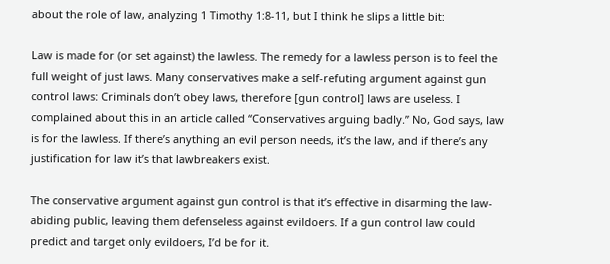about the role of law, analyzing 1 Timothy 1:8-11, but I think he slips a little bit:

Law is made for (or set against) the lawless. The remedy for a lawless person is to feel the full weight of just laws. Many conservatives make a self-refuting argument against gun control laws: Criminals don’t obey laws, therefore [gun control] laws are useless. I complained about this in an article called “Conservatives arguing badly.” No, God says, law is for the lawless. If there’s anything an evil person needs, it’s the law, and if there’s any justification for law it’s that lawbreakers exist.

The conservative argument against gun control is that it’s effective in disarming the law-abiding public, leaving them defenseless against evildoers. If a gun control law could predict and target only evildoers, I’d be for it.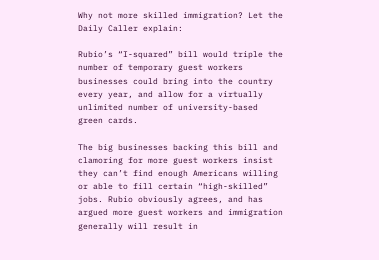Why not more skilled immigration? Let the Daily Caller explain:

Rubio’s “I-squared” bill would triple the number of temporary guest workers businesses could bring into the country every year, and allow for a virtually unlimited number of university-based green cards.

The big businesses backing this bill and clamoring for more guest workers insist they can’t find enough Americans willing or able to fill certain “high-skilled” jobs. Rubio obviously agrees, and has argued more guest workers and immigration generally will result in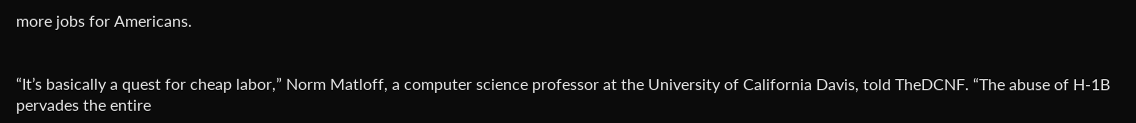more jobs for Americans.


“It’s basically a quest for cheap labor,” Norm Matloff, a computer science professor at the University of California Davis, told TheDCNF. “The abuse of H-1B pervades the entire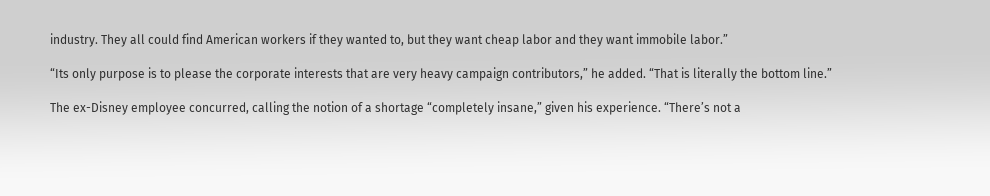industry. They all could find American workers if they wanted to, but they want cheap labor and they want immobile labor.”

“Its only purpose is to please the corporate interests that are very heavy campaign contributors,” he added. “That is literally the bottom line.”

The ex-Disney employee concurred, calling the notion of a shortage “completely insane,” given his experience. “There’s not a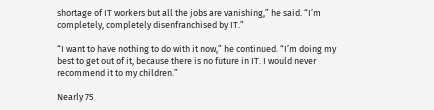shortage of IT workers but all the jobs are vanishing,” he said. “I’m completely, completely disenfranchised by IT.”

“I want to have nothing to do with it now,” he continued. “I’m doing my best to get out of it, because there is no future in IT. I would never recommend it to my children.”

Nearly 75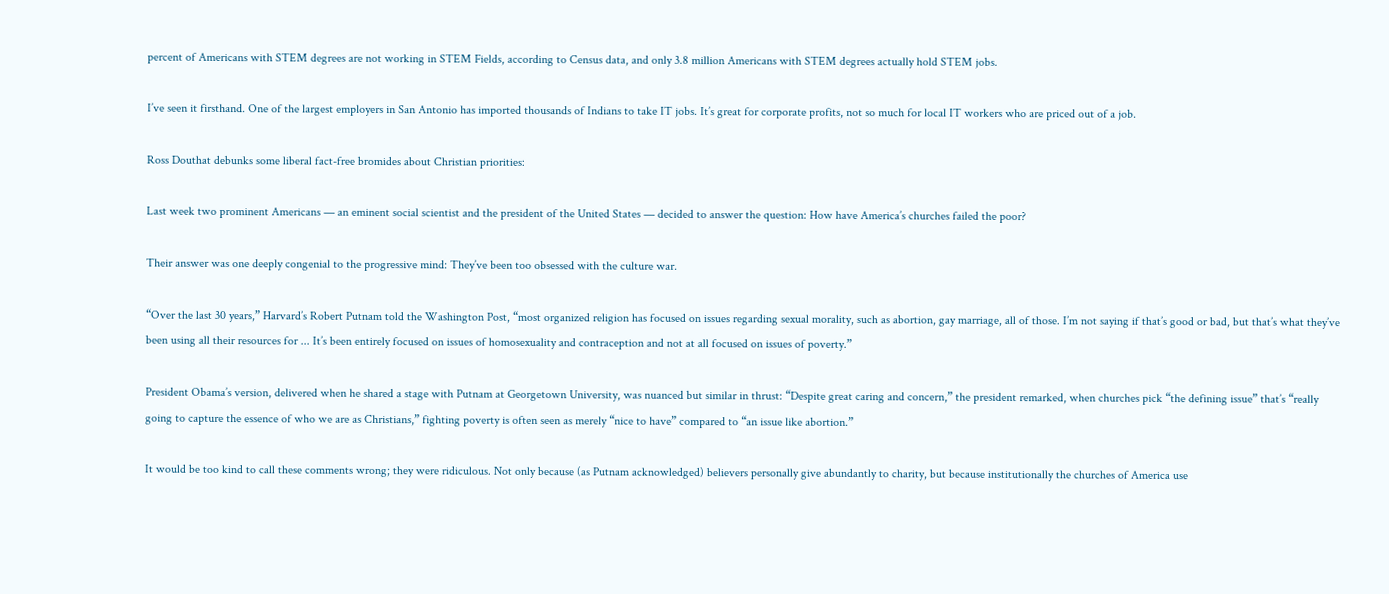percent of Americans with STEM degrees are not working in STEM Fields, according to Census data, and only 3.8 million Americans with STEM degrees actually hold STEM jobs.

I’ve seen it firsthand. One of the largest employers in San Antonio has imported thousands of Indians to take IT jobs. It’s great for corporate profits, not so much for local IT workers who are priced out of a job.

Ross Douthat debunks some liberal fact-free bromides about Christian priorities:

Last week two prominent Americans — an eminent social scientist and the president of the United States — decided to answer the question: How have America’s churches failed the poor?

Their answer was one deeply congenial to the progressive mind: They’ve been too obsessed with the culture war.

“Over the last 30 years,” Harvard’s Robert Putnam told the Washington Post, “most organized religion has focused on issues regarding sexual morality, such as abortion, gay marriage, all of those. I’m not saying if that’s good or bad, but that’s what they’ve been using all their resources for ... It’s been entirely focused on issues of homosexuality and contraception and not at all focused on issues of poverty.”

President Obama’s version, delivered when he shared a stage with Putnam at Georgetown University, was nuanced but similar in thrust: “Despite great caring and concern,” the president remarked, when churches pick “the defining issue” that’s “really going to capture the essence of who we are as Christians,” fighting poverty is often seen as merely “nice to have” compared to “an issue like abortion.”

It would be too kind to call these comments wrong; they were ridiculous. Not only because (as Putnam acknowledged) believers personally give abundantly to charity, but because institutionally the churches of America use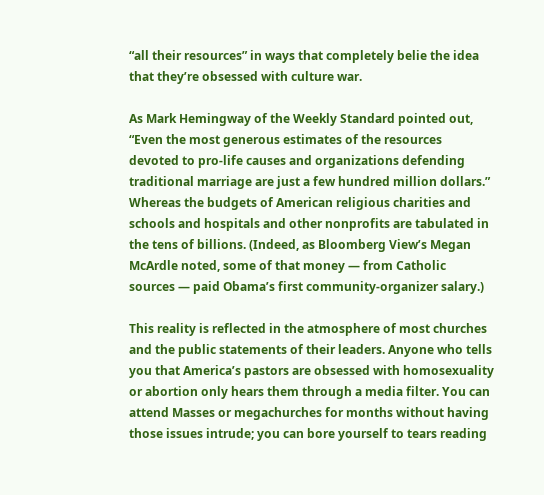“all their resources” in ways that completely belie the idea that they’re obsessed with culture war.

As Mark Hemingway of the Weekly Standard pointed out, “Even the most generous estimates of the resources devoted to pro-life causes and organizations defending traditional marriage are just a few hundred million dollars.” Whereas the budgets of American religious charities and schools and hospitals and other nonprofits are tabulated in the tens of billions. (Indeed, as Bloomberg View’s Megan McArdle noted, some of that money — from Catholic sources — paid Obama’s first community-organizer salary.)

This reality is reflected in the atmosphere of most churches and the public statements of their leaders. Anyone who tells you that America’s pastors are obsessed with homosexuality or abortion only hears them through a media filter. You can attend Masses or megachurches for months without having those issues intrude; you can bore yourself to tears reading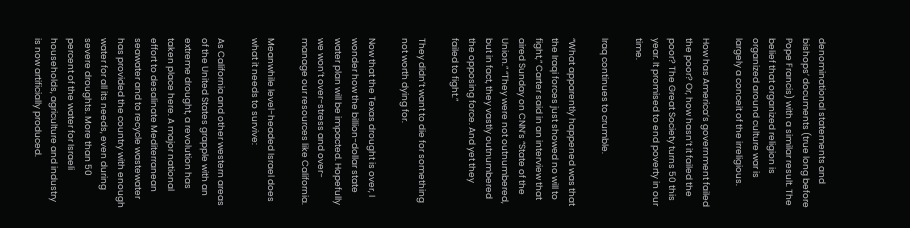denominational statements and bishops’ documents (true long before Pope Francis) with a similar result. The belief that organized religion is organized around culture war is largely a conceit of the irreligious.

How has America’s government failed the poor? Or, how hasn’t it failed the poor? The Great Society turns 50 this year. It promised to end poverty in our time.

Iraq continues to crumble.

“What apparently happened was that the Iraqi forces just showed no will to fight,” Carter said in an interview that aired Sunday on CNN’s “State of the Union.” “They were not outnumbered, but in fact, they vastly outnumbered the opposing force. And yet they failed to fight.”

They didn’t want to die for something not worth dying for.

Now that the Texas drought is over, I wonder how the billion-dollar state water plan will be impacted. Hopefully we won’t over-stress and over-manage our resources like California.

Meanwhile level-headed Israel does what it needs to survive:

As California and other western areas of the United States grapple with an extreme drought, a revolution has taken place here. A major national effort to desalinate Mediterranean seawater and to recycle wastewater has provided the country with enough water for all its needs, even during severe droughts. More than 50 percent of the water for Israeli households, agriculture and industry is now artificially produced.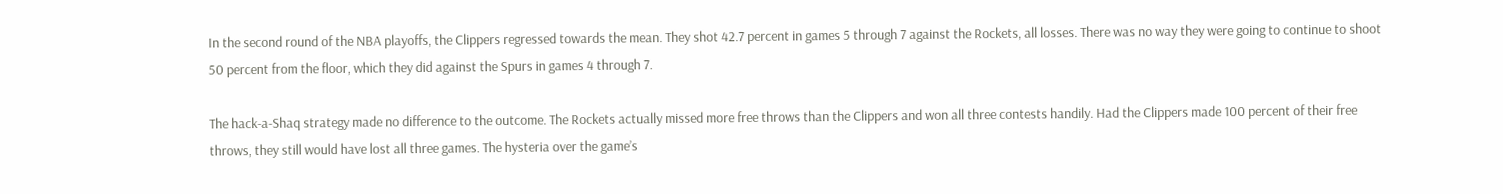In the second round of the NBA playoffs, the Clippers regressed towards the mean. They shot 42.7 percent in games 5 through 7 against the Rockets, all losses. There was no way they were going to continue to shoot 50 percent from the floor, which they did against the Spurs in games 4 through 7.

The hack-a-Shaq strategy made no difference to the outcome. The Rockets actually missed more free throws than the Clippers and won all three contests handily. Had the Clippers made 100 percent of their free throws, they still would have lost all three games. The hysteria over the game’s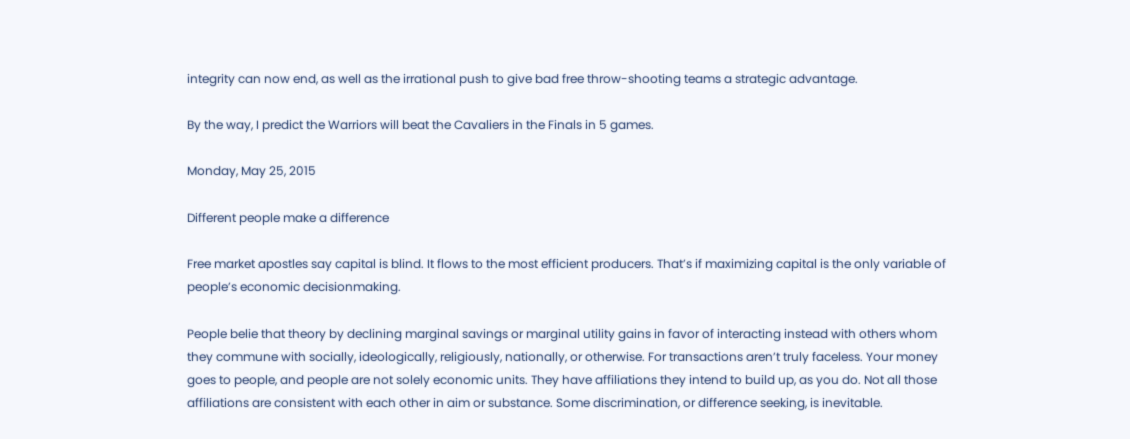integrity can now end, as well as the irrational push to give bad free throw-shooting teams a strategic advantage.

By the way, I predict the Warriors will beat the Cavaliers in the Finals in 5 games.

Monday, May 25, 2015

Different people make a difference

Free market apostles say capital is blind. It flows to the most efficient producers. That’s if maximizing capital is the only variable of people’s economic decisionmaking.

People belie that theory by declining marginal savings or marginal utility gains in favor of interacting instead with others whom they commune with socially, ideologically, religiously, nationally, or otherwise. For transactions aren’t truly faceless. Your money goes to people, and people are not solely economic units. They have affiliations they intend to build up, as you do. Not all those affiliations are consistent with each other in aim or substance. Some discrimination, or difference seeking, is inevitable.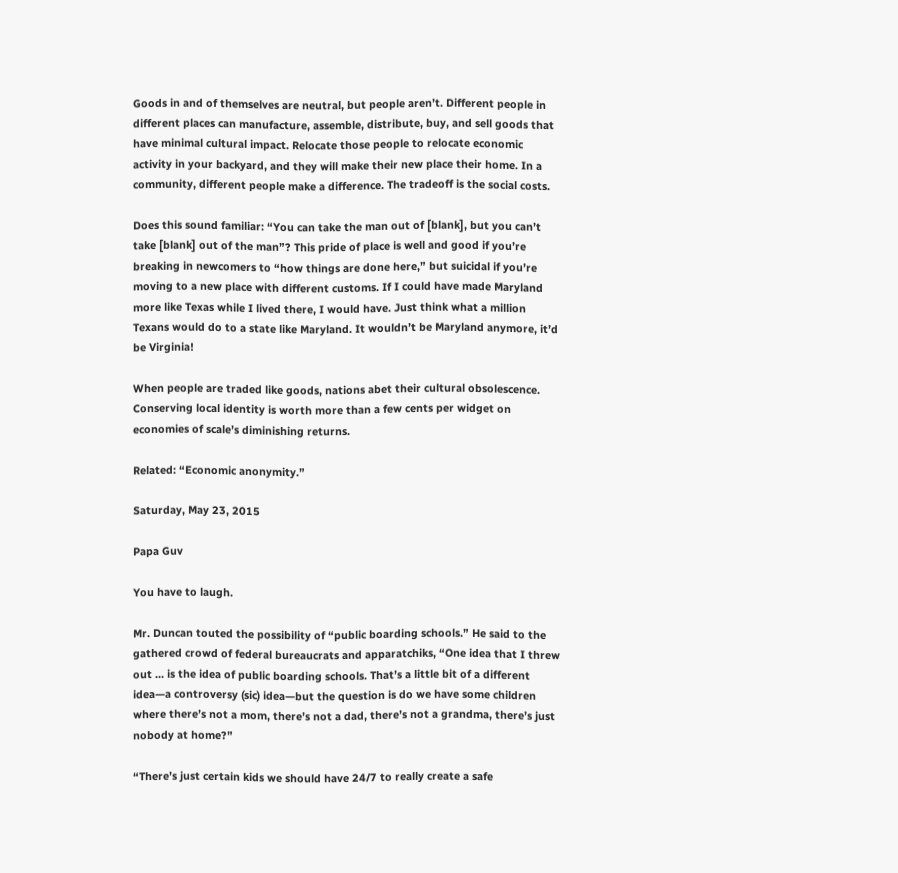Goods in and of themselves are neutral, but people aren’t. Different people in different places can manufacture, assemble, distribute, buy, and sell goods that have minimal cultural impact. Relocate those people to relocate economic activity in your backyard, and they will make their new place their home. In a community, different people make a difference. The tradeoff is the social costs.

Does this sound familiar: “You can take the man out of [blank], but you can’t take [blank] out of the man”? This pride of place is well and good if you’re breaking in newcomers to “how things are done here,” but suicidal if you’re moving to a new place with different customs. If I could have made Maryland more like Texas while I lived there, I would have. Just think what a million Texans would do to a state like Maryland. It wouldn’t be Maryland anymore, it’d be Virginia!

When people are traded like goods, nations abet their cultural obsolescence. Conserving local identity is worth more than a few cents per widget on economies of scale’s diminishing returns.

Related: “Economic anonymity.”

Saturday, May 23, 2015

Papa Guv

You have to laugh.

Mr. Duncan touted the possibility of “public boarding schools.” He said to the gathered crowd of federal bureaucrats and apparatchiks, “One idea that I threw out ... is the idea of public boarding schools. That’s a little bit of a different idea—a controversy (sic) idea—but the question is do we have some children where there’s not a mom, there’s not a dad, there’s not a grandma, there’s just nobody at home?”

“There’s just certain kids we should have 24/7 to really create a safe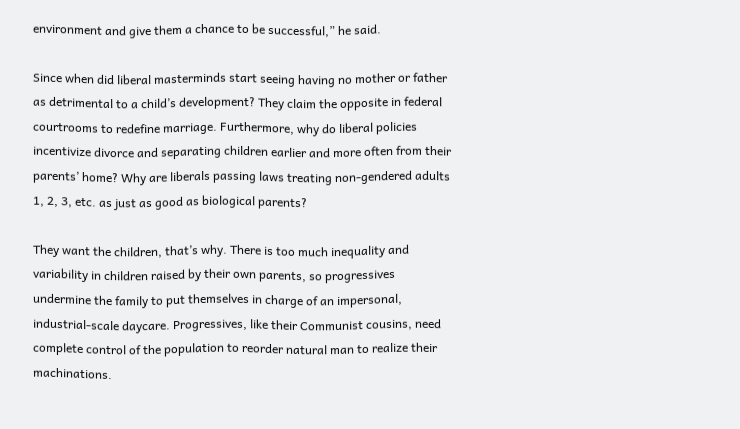environment and give them a chance to be successful,” he said.

Since when did liberal masterminds start seeing having no mother or father as detrimental to a child’s development? They claim the opposite in federal courtrooms to redefine marriage. Furthermore, why do liberal policies incentivize divorce and separating children earlier and more often from their parents’ home? Why are liberals passing laws treating non-gendered adults 1, 2, 3, etc. as just as good as biological parents?

They want the children, that’s why. There is too much inequality and variability in children raised by their own parents, so progressives undermine the family to put themselves in charge of an impersonal, industrial-scale daycare. Progressives, like their Communist cousins, need complete control of the population to reorder natural man to realize their machinations.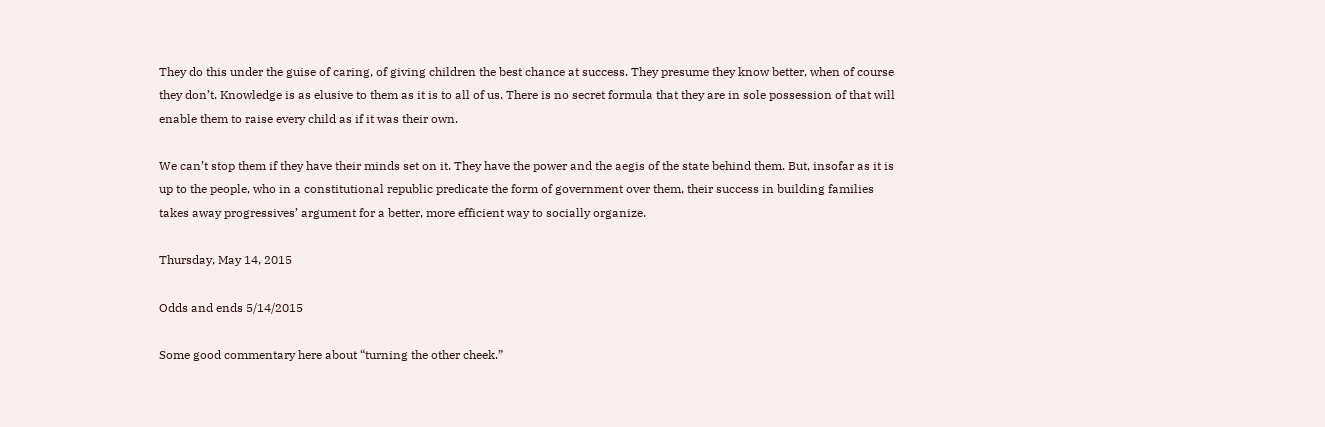They do this under the guise of caring, of giving children the best chance at success. They presume they know better, when of course they don’t. Knowledge is as elusive to them as it is to all of us. There is no secret formula that they are in sole possession of that will enable them to raise every child as if it was their own.

We can’t stop them if they have their minds set on it. They have the power and the aegis of the state behind them. But, insofar as it is up to the people, who in a constitutional republic predicate the form of government over them, their success in building families takes away progressives’ argument for a better, more efficient way to socially organize.

Thursday, May 14, 2015

Odds and ends 5/14/2015

Some good commentary here about “turning the other cheek.”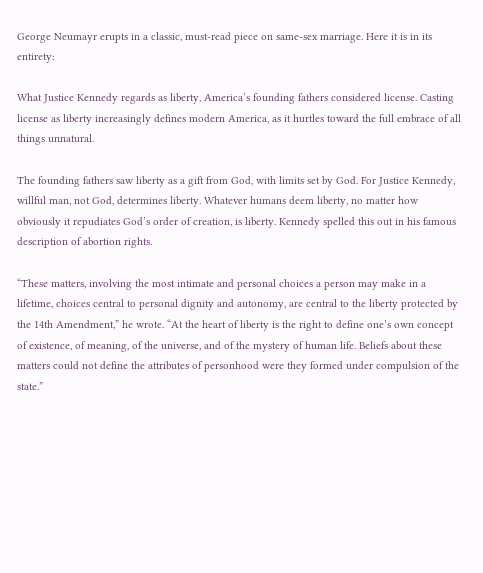George Neumayr erupts in a classic, must-read piece on same-sex marriage. Here it is in its entirety:

What Justice Kennedy regards as liberty, America’s founding fathers considered license. Casting license as liberty increasingly defines modern America, as it hurtles toward the full embrace of all things unnatural.

The founding fathers saw liberty as a gift from God, with limits set by God. For Justice Kennedy, willful man, not God, determines liberty. Whatever humans deem liberty, no matter how obviously it repudiates God’s order of creation, is liberty. Kennedy spelled this out in his famous description of abortion rights.

“These matters, involving the most intimate and personal choices a person may make in a lifetime, choices central to personal dignity and autonomy, are central to the liberty protected by the 14th Amendment,” he wrote. “At the heart of liberty is the right to define one’s own concept of existence, of meaning, of the universe, and of the mystery of human life. Beliefs about these matters could not define the attributes of personhood were they formed under compulsion of the state.”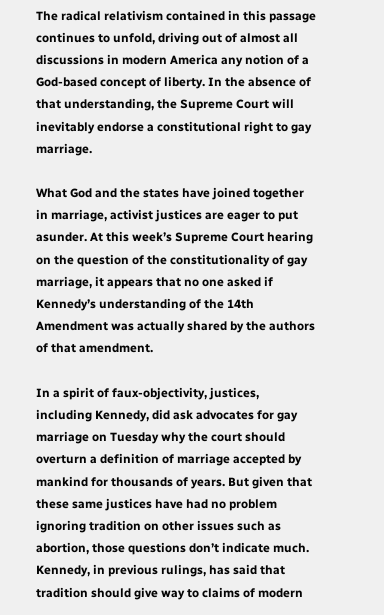The radical relativism contained in this passage continues to unfold, driving out of almost all discussions in modern America any notion of a God-based concept of liberty. In the absence of that understanding, the Supreme Court will inevitably endorse a constitutional right to gay marriage.

What God and the states have joined together in marriage, activist justices are eager to put asunder. At this week’s Supreme Court hearing on the question of the constitutionality of gay marriage, it appears that no one asked if Kennedy’s understanding of the 14th Amendment was actually shared by the authors of that amendment.

In a spirit of faux-objectivity, justices, including Kennedy, did ask advocates for gay marriage on Tuesday why the court should overturn a definition of marriage accepted by mankind for thousands of years. But given that these same justices have had no problem ignoring tradition on other issues such as abortion, those questions don’t indicate much. Kennedy, in previous rulings, has said that tradition should give way to claims of modern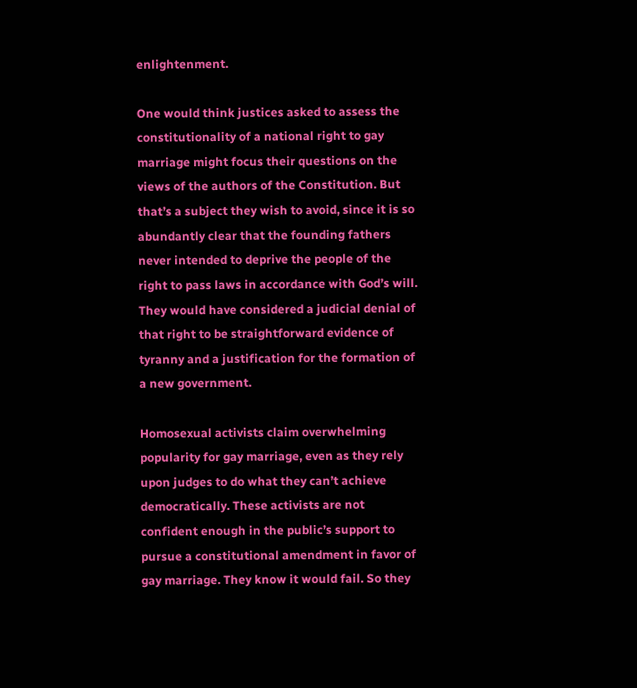enlightenment.

One would think justices asked to assess the constitutionality of a national right to gay marriage might focus their questions on the views of the authors of the Constitution. But that’s a subject they wish to avoid, since it is so abundantly clear that the founding fathers never intended to deprive the people of the right to pass laws in accordance with God’s will. They would have considered a judicial denial of that right to be straightforward evidence of tyranny and a justification for the formation of a new government.

Homosexual activists claim overwhelming popularity for gay marriage, even as they rely upon judges to do what they can’t achieve democratically. These activists are not confident enough in the public’s support to pursue a constitutional amendment in favor of gay marriage. They know it would fail. So they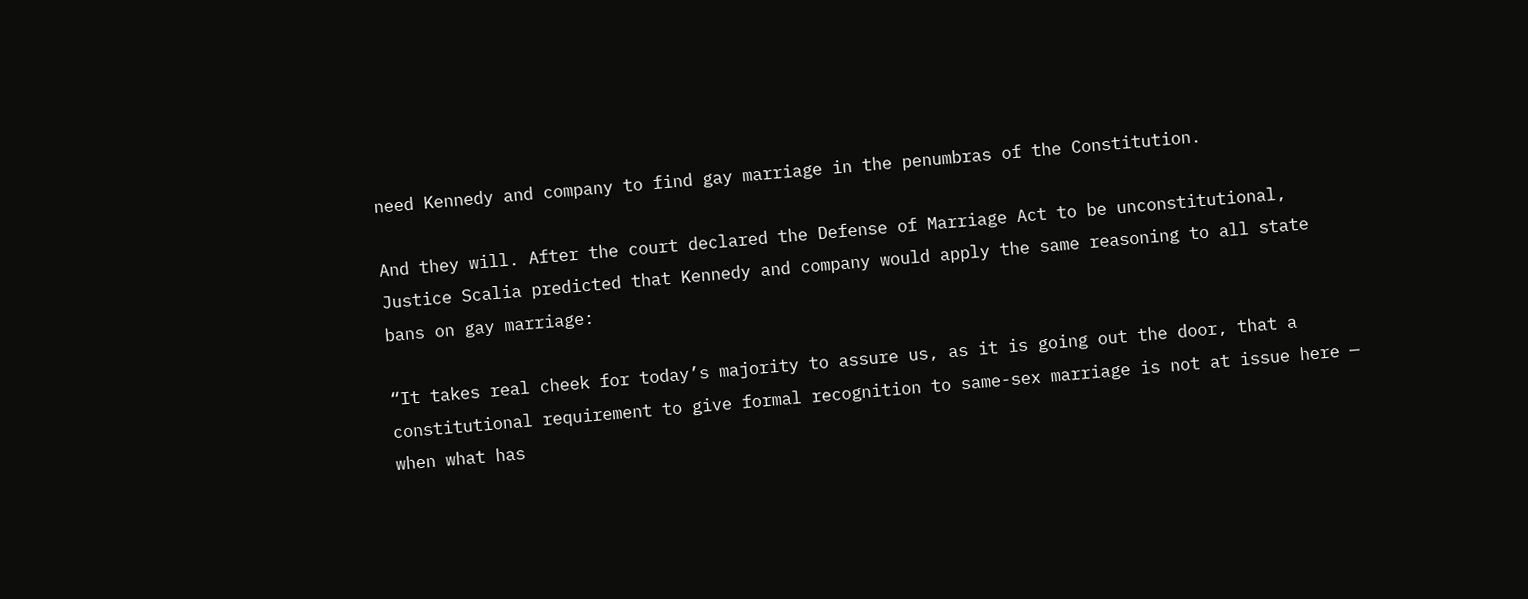need Kennedy and company to find gay marriage in the penumbras of the Constitution.

And they will. After the court declared the Defense of Marriage Act to be unconstitutional, Justice Scalia predicted that Kennedy and company would apply the same reasoning to all state bans on gay marriage:

“It takes real cheek for today’s majority to assure us, as it is going out the door, that a constitutional requirement to give formal recognition to same-sex marriage is not at issue here — when what has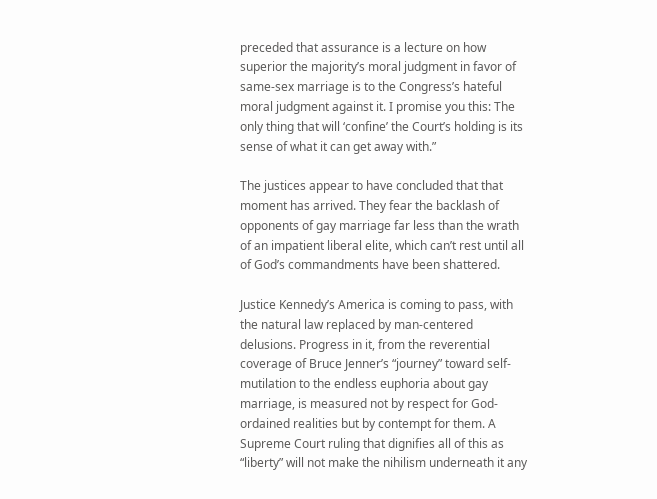preceded that assurance is a lecture on how superior the majority’s moral judgment in favor of same-sex marriage is to the Congress’s hateful moral judgment against it. I promise you this: The only thing that will ‘confine’ the Court’s holding is its sense of what it can get away with.”

The justices appear to have concluded that that moment has arrived. They fear the backlash of opponents of gay marriage far less than the wrath of an impatient liberal elite, which can’t rest until all of God’s commandments have been shattered.

Justice Kennedy’s America is coming to pass, with the natural law replaced by man-centered delusions. Progress in it, from the reverential coverage of Bruce Jenner’s “journey” toward self-mutilation to the endless euphoria about gay marriage, is measured not by respect for God-ordained realities but by contempt for them. A Supreme Court ruling that dignifies all of this as “liberty” will not make the nihilism underneath it any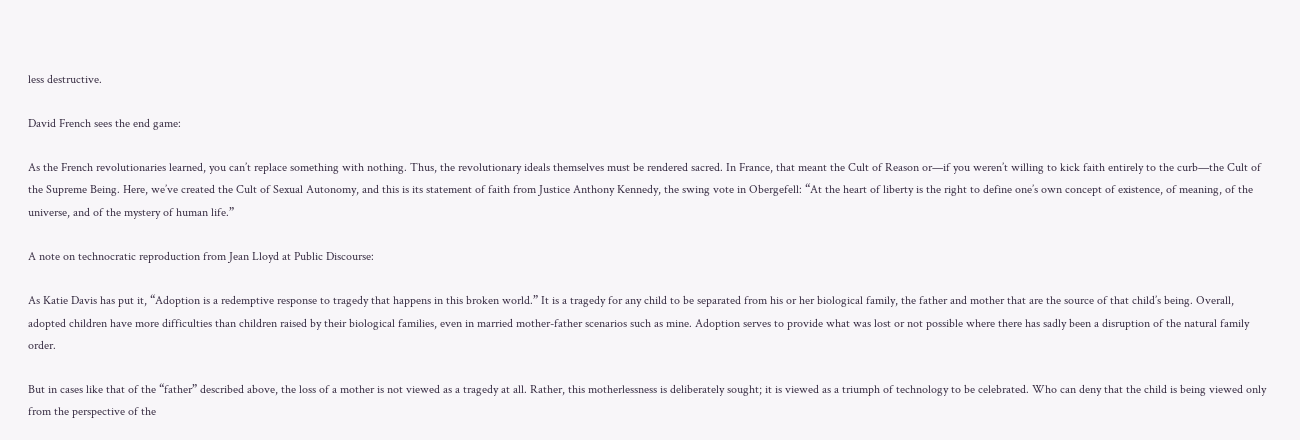less destructive.

David French sees the end game:

As the French revolutionaries learned, you can’t replace something with nothing. Thus, the revolutionary ideals themselves must be rendered sacred. In France, that meant the Cult of Reason or—if you weren’t willing to kick faith entirely to the curb—the Cult of the Supreme Being. Here, we’ve created the Cult of Sexual Autonomy, and this is its statement of faith from Justice Anthony Kennedy, the swing vote in Obergefell: “At the heart of liberty is the right to define one’s own concept of existence, of meaning, of the universe, and of the mystery of human life.”

A note on technocratic reproduction from Jean Lloyd at Public Discourse:

As Katie Davis has put it, “Adoption is a redemptive response to tragedy that happens in this broken world.” It is a tragedy for any child to be separated from his or her biological family, the father and mother that are the source of that child’s being. Overall, adopted children have more difficulties than children raised by their biological families, even in married mother-father scenarios such as mine. Adoption serves to provide what was lost or not possible where there has sadly been a disruption of the natural family order.

But in cases like that of the “father” described above, the loss of a mother is not viewed as a tragedy at all. Rather, this motherlessness is deliberately sought; it is viewed as a triumph of technology to be celebrated. Who can deny that the child is being viewed only from the perspective of the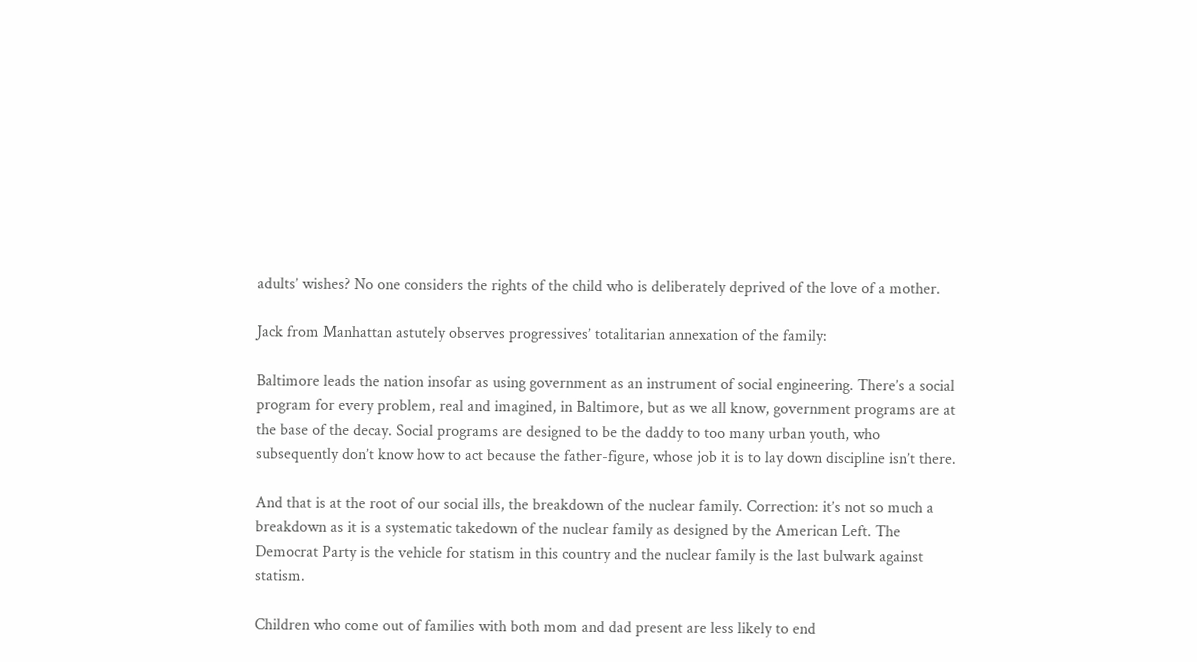adults’ wishes? No one considers the rights of the child who is deliberately deprived of the love of a mother.

Jack from Manhattan astutely observes progressives’ totalitarian annexation of the family:

Baltimore leads the nation insofar as using government as an instrument of social engineering. There’s a social program for every problem, real and imagined, in Baltimore, but as we all know, government programs are at the base of the decay. Social programs are designed to be the daddy to too many urban youth, who subsequently don’t know how to act because the father-figure, whose job it is to lay down discipline isn’t there.

And that is at the root of our social ills, the breakdown of the nuclear family. Correction: it’s not so much a breakdown as it is a systematic takedown of the nuclear family as designed by the American Left. The Democrat Party is the vehicle for statism in this country and the nuclear family is the last bulwark against statism.

Children who come out of families with both mom and dad present are less likely to end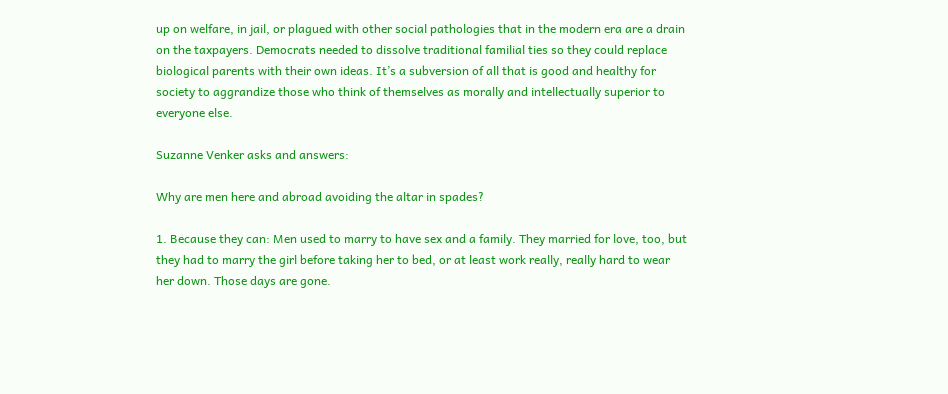up on welfare, in jail, or plagued with other social pathologies that in the modern era are a drain on the taxpayers. Democrats needed to dissolve traditional familial ties so they could replace biological parents with their own ideas. It’s a subversion of all that is good and healthy for society to aggrandize those who think of themselves as morally and intellectually superior to everyone else.

Suzanne Venker asks and answers:

Why are men here and abroad avoiding the altar in spades?

1. Because they can: Men used to marry to have sex and a family. They married for love, too, but they had to marry the girl before taking her to bed, or at least work really, really hard to wear her down. Those days are gone.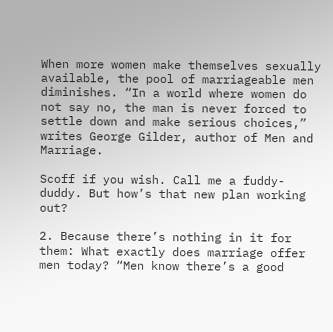When more women make themselves sexually available, the pool of marriageable men diminishes. “In a world where women do not say no, the man is never forced to settle down and make serious choices,” writes George Gilder, author of Men and Marriage.

Scoff if you wish. Call me a fuddy-duddy. But how’s that new plan working out?

2. Because there’s nothing in it for them: What exactly does marriage offer men today? “Men know there’s a good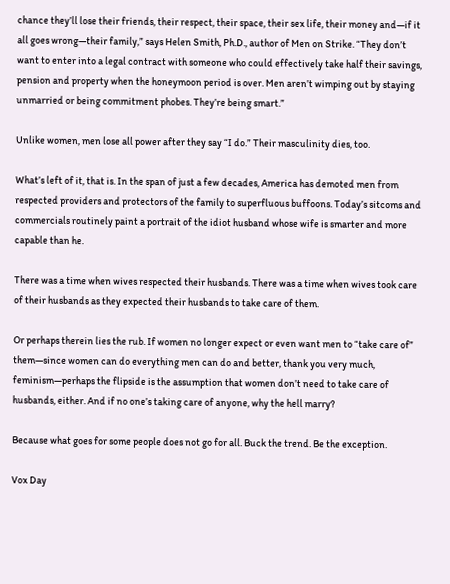chance they’ll lose their friends, their respect, their space, their sex life, their money and—if it all goes wrong—their family,” says Helen Smith, Ph.D., author of Men on Strike. “They don’t want to enter into a legal contract with someone who could effectively take half their savings, pension and property when the honeymoon period is over. Men aren’t wimping out by staying unmarried or being commitment phobes. They’re being smart.”

Unlike women, men lose all power after they say “I do.” Their masculinity dies, too.

What’s left of it, that is. In the span of just a few decades, America has demoted men from respected providers and protectors of the family to superfluous buffoons. Today’s sitcoms and commercials routinely paint a portrait of the idiot husband whose wife is smarter and more capable than he.

There was a time when wives respected their husbands. There was a time when wives took care of their husbands as they expected their husbands to take care of them.

Or perhaps therein lies the rub. If women no longer expect or even want men to “take care of” them—since women can do everything men can do and better, thank you very much, feminism—perhaps the flipside is the assumption that women don’t need to take care of husbands, either. And if no one’s taking care of anyone, why the hell marry?

Because what goes for some people does not go for all. Buck the trend. Be the exception.

Vox Day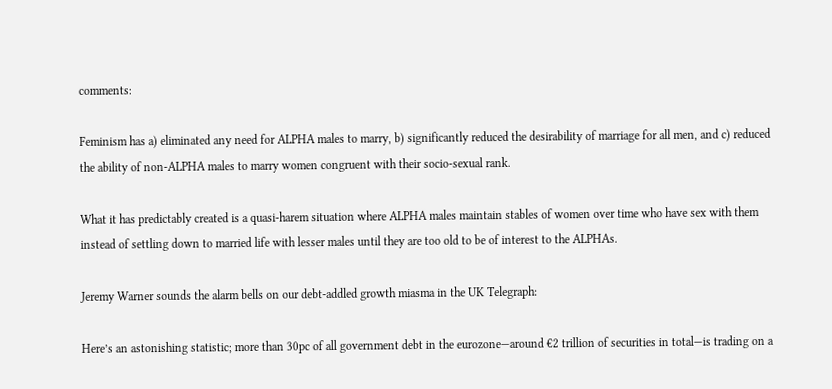comments:

Feminism has a) eliminated any need for ALPHA males to marry, b) significantly reduced the desirability of marriage for all men, and c) reduced the ability of non-ALPHA males to marry women congruent with their socio-sexual rank.

What it has predictably created is a quasi-harem situation where ALPHA males maintain stables of women over time who have sex with them instead of settling down to married life with lesser males until they are too old to be of interest to the ALPHAs.

Jeremy Warner sounds the alarm bells on our debt-addled growth miasma in the UK Telegraph:

Here’s an astonishing statistic; more than 30pc of all government debt in the eurozone—around €2 trillion of securities in total—is trading on a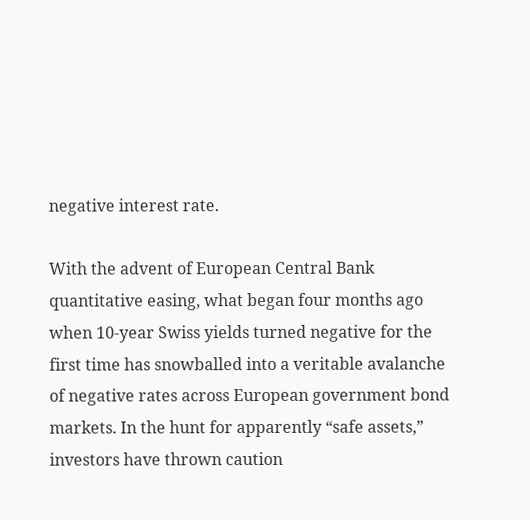negative interest rate.

With the advent of European Central Bank quantitative easing, what began four months ago when 10-year Swiss yields turned negative for the first time has snowballed into a veritable avalanche of negative rates across European government bond markets. In the hunt for apparently “safe assets,” investors have thrown caution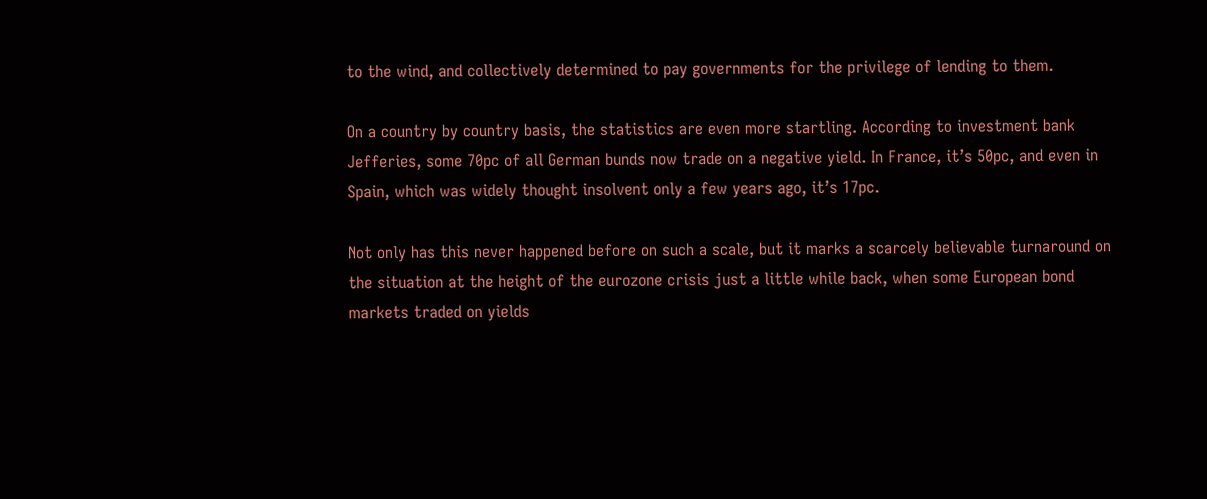to the wind, and collectively determined to pay governments for the privilege of lending to them.

On a country by country basis, the statistics are even more startling. According to investment bank Jefferies, some 70pc of all German bunds now trade on a negative yield. In France, it’s 50pc, and even in Spain, which was widely thought insolvent only a few years ago, it’s 17pc.

Not only has this never happened before on such a scale, but it marks a scarcely believable turnaround on the situation at the height of the eurozone crisis just a little while back, when some European bond markets traded on yields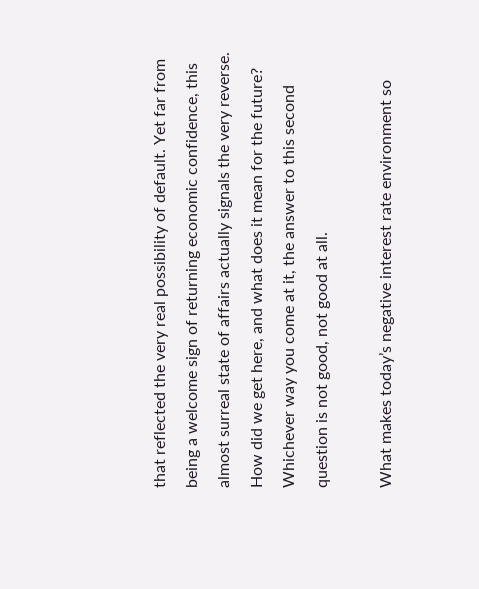that reflected the very real possibility of default. Yet far from being a welcome sign of returning economic confidence, this almost surreal state of affairs actually signals the very reverse. How did we get here, and what does it mean for the future? Whichever way you come at it, the answer to this second question is not good, not good at all.

What makes today’s negative interest rate environment so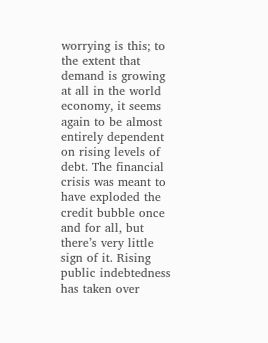worrying is this; to the extent that demand is growing at all in the world economy, it seems again to be almost entirely dependent on rising levels of debt. The financial crisis was meant to have exploded the credit bubble once and for all, but there’s very little sign of it. Rising public indebtedness has taken over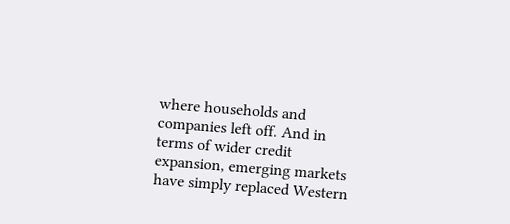where households and companies left off. And in terms of wider credit expansion, emerging markets have simply replaced Western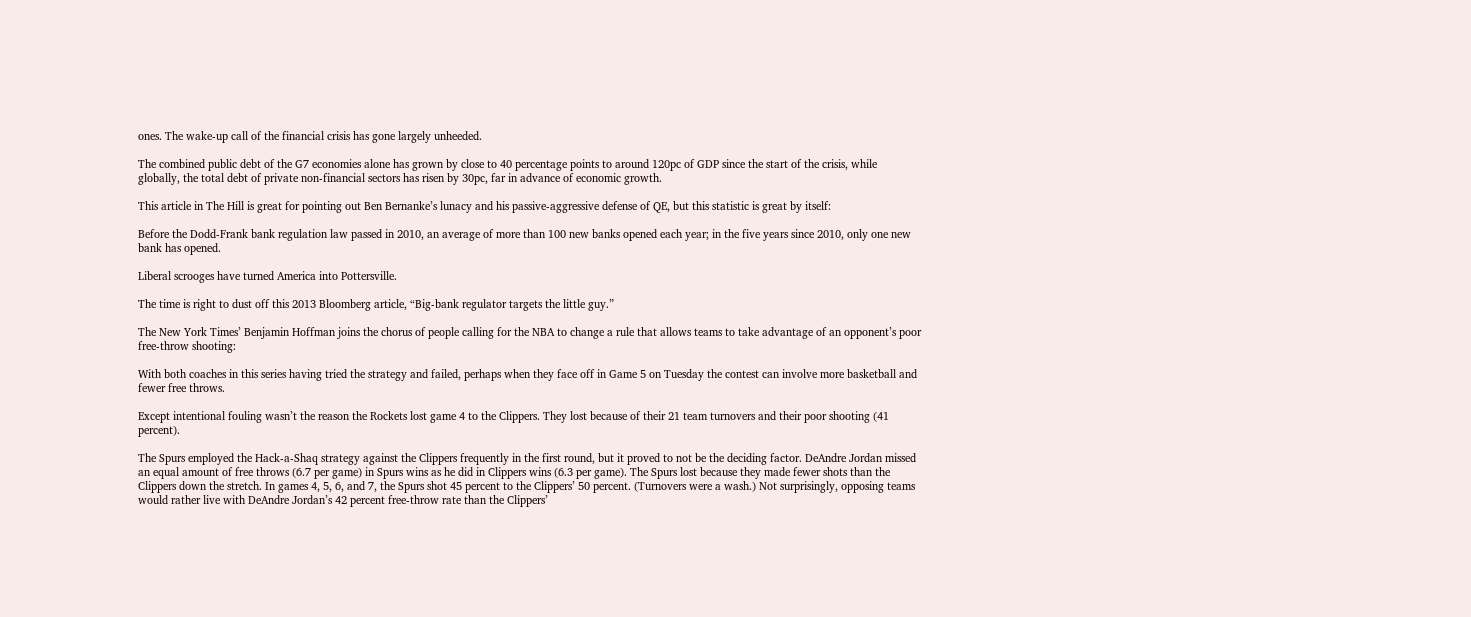ones. The wake-up call of the financial crisis has gone largely unheeded.

The combined public debt of the G7 economies alone has grown by close to 40 percentage points to around 120pc of GDP since the start of the crisis, while globally, the total debt of private non-financial sectors has risen by 30pc, far in advance of economic growth.

This article in The Hill is great for pointing out Ben Bernanke’s lunacy and his passive-aggressive defense of QE, but this statistic is great by itself:

Before the Dodd-Frank bank regulation law passed in 2010, an average of more than 100 new banks opened each year; in the five years since 2010, only one new bank has opened.

Liberal scrooges have turned America into Pottersville.

The time is right to dust off this 2013 Bloomberg article, “Big-bank regulator targets the little guy.”

The New York Times’ Benjamin Hoffman joins the chorus of people calling for the NBA to change a rule that allows teams to take advantage of an opponent’s poor free-throw shooting:

With both coaches in this series having tried the strategy and failed, perhaps when they face off in Game 5 on Tuesday the contest can involve more basketball and fewer free throws.

Except intentional fouling wasn’t the reason the Rockets lost game 4 to the Clippers. They lost because of their 21 team turnovers and their poor shooting (41 percent).

The Spurs employed the Hack-a-Shaq strategy against the Clippers frequently in the first round, but it proved to not be the deciding factor. DeAndre Jordan missed an equal amount of free throws (6.7 per game) in Spurs wins as he did in Clippers wins (6.3 per game). The Spurs lost because they made fewer shots than the Clippers down the stretch. In games 4, 5, 6, and 7, the Spurs shot 45 percent to the Clippers’ 50 percent. (Turnovers were a wash.) Not surprisingly, opposing teams would rather live with DeAndre Jordan’s 42 percent free-throw rate than the Clippers’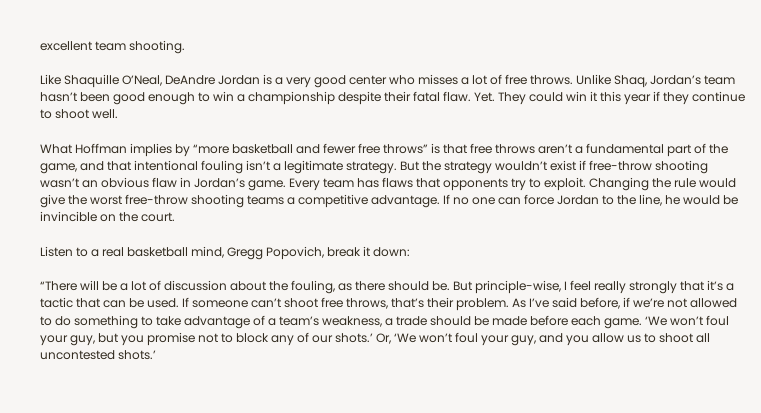excellent team shooting.

Like Shaquille O’Neal, DeAndre Jordan is a very good center who misses a lot of free throws. Unlike Shaq, Jordan’s team hasn’t been good enough to win a championship despite their fatal flaw. Yet. They could win it this year if they continue to shoot well.

What Hoffman implies by “more basketball and fewer free throws” is that free throws aren’t a fundamental part of the game, and that intentional fouling isn’t a legitimate strategy. But the strategy wouldn’t exist if free-throw shooting wasn’t an obvious flaw in Jordan’s game. Every team has flaws that opponents try to exploit. Changing the rule would give the worst free-throw shooting teams a competitive advantage. If no one can force Jordan to the line, he would be invincible on the court.

Listen to a real basketball mind, Gregg Popovich, break it down:

“There will be a lot of discussion about the fouling, as there should be. But principle-wise, I feel really strongly that it’s a tactic that can be used. If someone can’t shoot free throws, that’s their problem. As I’ve said before, if we’re not allowed to do something to take advantage of a team’s weakness, a trade should be made before each game. ‘We won’t foul your guy, but you promise not to block any of our shots.’ Or, ‘We won’t foul your guy, and you allow us to shoot all uncontested shots.’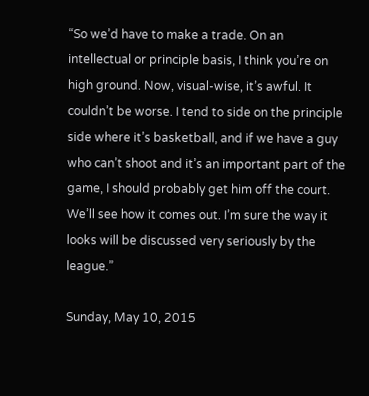“So we’d have to make a trade. On an intellectual or principle basis, I think you’re on high ground. Now, visual-wise, it’s awful. It couldn’t be worse. I tend to side on the principle side where it’s basketball, and if we have a guy who can’t shoot and it’s an important part of the game, I should probably get him off the court. We’ll see how it comes out. I’m sure the way it looks will be discussed very seriously by the league.”

Sunday, May 10, 2015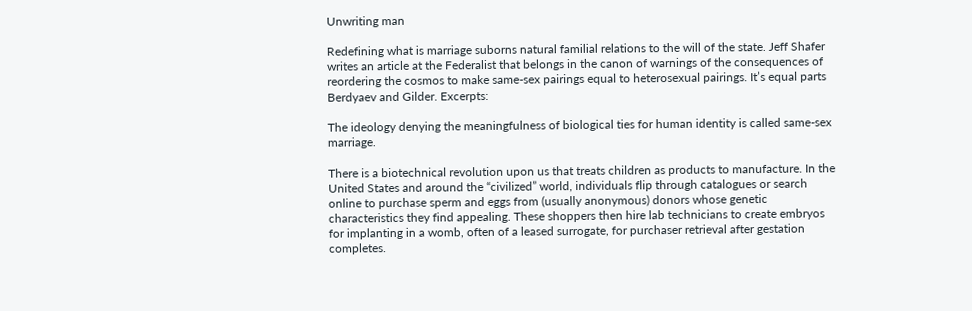Unwriting man

Redefining what is marriage suborns natural familial relations to the will of the state. Jeff Shafer writes an article at the Federalist that belongs in the canon of warnings of the consequences of reordering the cosmos to make same-sex pairings equal to heterosexual pairings. It’s equal parts Berdyaev and Gilder. Excerpts:

The ideology denying the meaningfulness of biological ties for human identity is called same-sex marriage.

There is a biotechnical revolution upon us that treats children as products to manufacture. In the United States and around the “civilized” world, individuals flip through catalogues or search online to purchase sperm and eggs from (usually anonymous) donors whose genetic characteristics they find appealing. These shoppers then hire lab technicians to create embryos for implanting in a womb, often of a leased surrogate, for purchaser retrieval after gestation completes.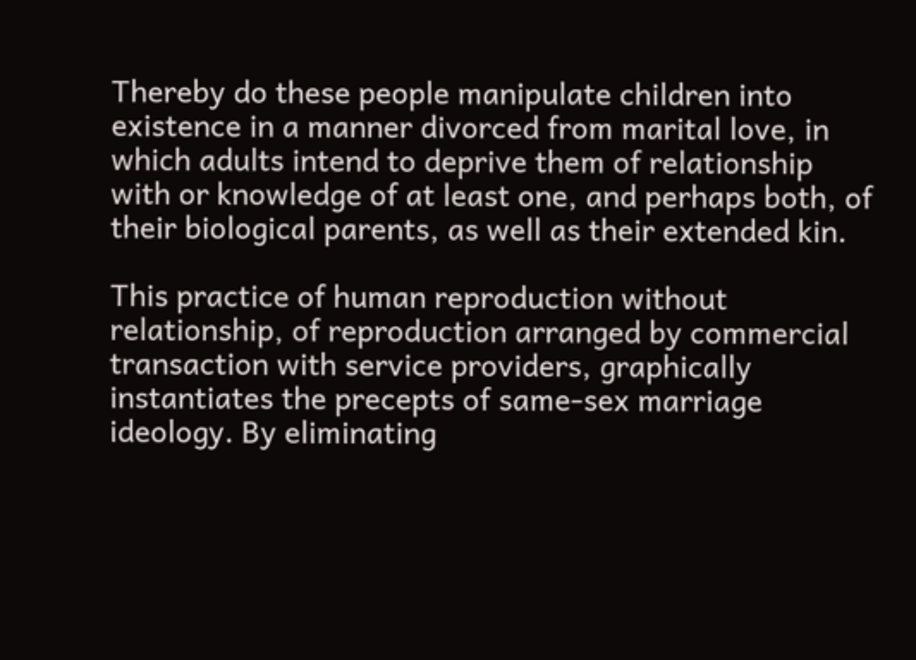Thereby do these people manipulate children into existence in a manner divorced from marital love, in which adults intend to deprive them of relationship with or knowledge of at least one, and perhaps both, of their biological parents, as well as their extended kin.

This practice of human reproduction without relationship, of reproduction arranged by commercial transaction with service providers, graphically instantiates the precepts of same-sex marriage ideology. By eliminating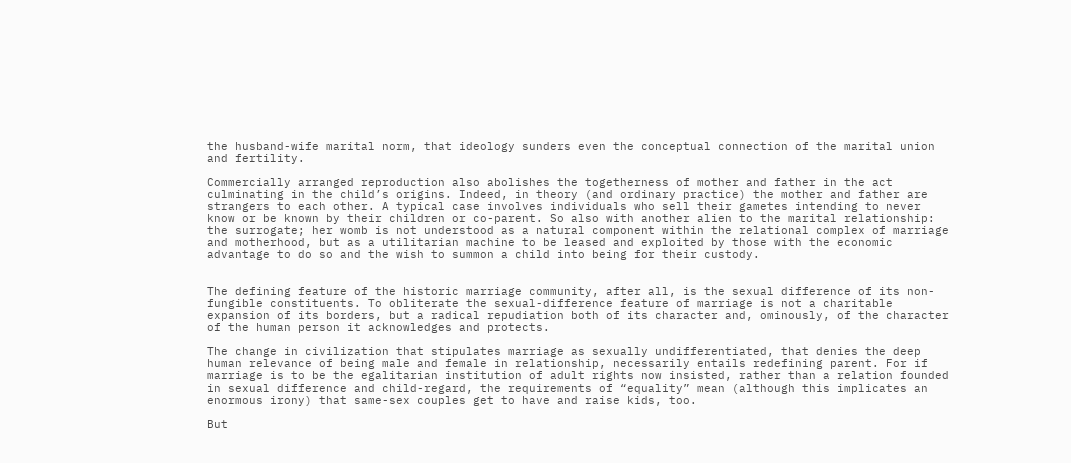the husband-wife marital norm, that ideology sunders even the conceptual connection of the marital union and fertility.

Commercially arranged reproduction also abolishes the togetherness of mother and father in the act culminating in the child’s origins. Indeed, in theory (and ordinary practice) the mother and father are strangers to each other. A typical case involves individuals who sell their gametes intending to never know or be known by their children or co-parent. So also with another alien to the marital relationship: the surrogate; her womb is not understood as a natural component within the relational complex of marriage and motherhood, but as a utilitarian machine to be leased and exploited by those with the economic advantage to do so and the wish to summon a child into being for their custody.


The defining feature of the historic marriage community, after all, is the sexual difference of its non-fungible constituents. To obliterate the sexual-difference feature of marriage is not a charitable expansion of its borders, but a radical repudiation both of its character and, ominously, of the character of the human person it acknowledges and protects.

The change in civilization that stipulates marriage as sexually undifferentiated, that denies the deep human relevance of being male and female in relationship, necessarily entails redefining parent. For if marriage is to be the egalitarian institution of adult rights now insisted, rather than a relation founded in sexual difference and child-regard, the requirements of “equality” mean (although this implicates an enormous irony) that same-sex couples get to have and raise kids, too.

But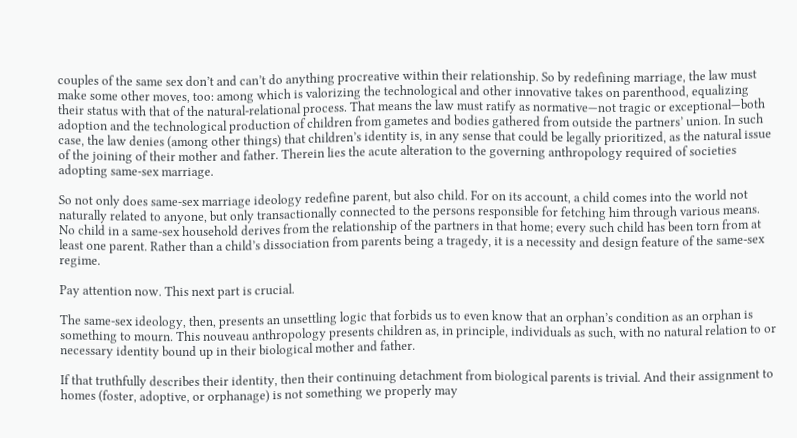couples of the same sex don’t and can’t do anything procreative within their relationship. So by redefining marriage, the law must make some other moves, too: among which is valorizing the technological and other innovative takes on parenthood, equalizing their status with that of the natural-relational process. That means the law must ratify as normative—not tragic or exceptional—both adoption and the technological production of children from gametes and bodies gathered from outside the partners’ union. In such case, the law denies (among other things) that children’s identity is, in any sense that could be legally prioritized, as the natural issue of the joining of their mother and father. Therein lies the acute alteration to the governing anthropology required of societies adopting same-sex marriage.

So not only does same-sex marriage ideology redefine parent, but also child. For on its account, a child comes into the world not naturally related to anyone, but only transactionally connected to the persons responsible for fetching him through various means. No child in a same-sex household derives from the relationship of the partners in that home; every such child has been torn from at least one parent. Rather than a child’s dissociation from parents being a tragedy, it is a necessity and design feature of the same-sex regime.

Pay attention now. This next part is crucial.

The same-sex ideology, then, presents an unsettling logic that forbids us to even know that an orphan’s condition as an orphan is something to mourn. This nouveau anthropology presents children as, in principle, individuals as such, with no natural relation to or necessary identity bound up in their biological mother and father.

If that truthfully describes their identity, then their continuing detachment from biological parents is trivial. And their assignment to homes (foster, adoptive, or orphanage) is not something we properly may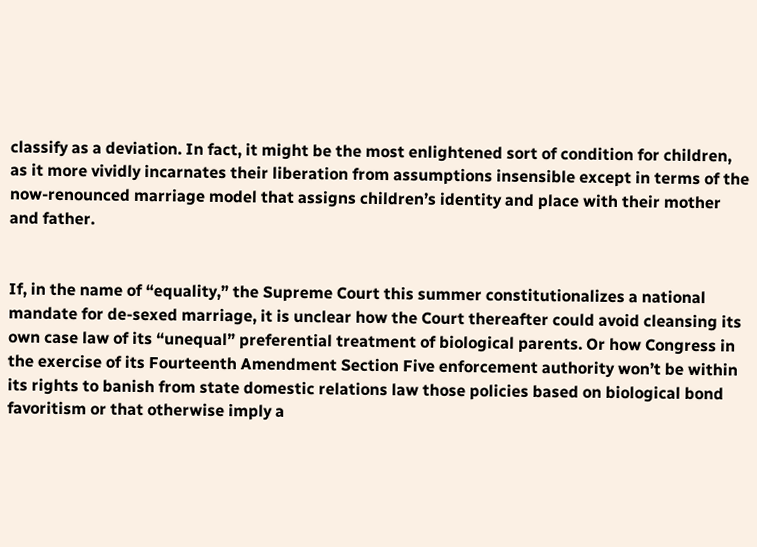classify as a deviation. In fact, it might be the most enlightened sort of condition for children, as it more vividly incarnates their liberation from assumptions insensible except in terms of the now-renounced marriage model that assigns children’s identity and place with their mother and father.


If, in the name of “equality,” the Supreme Court this summer constitutionalizes a national mandate for de-sexed marriage, it is unclear how the Court thereafter could avoid cleansing its own case law of its “unequal” preferential treatment of biological parents. Or how Congress in the exercise of its Fourteenth Amendment Section Five enforcement authority won’t be within its rights to banish from state domestic relations law those policies based on biological bond favoritism or that otherwise imply a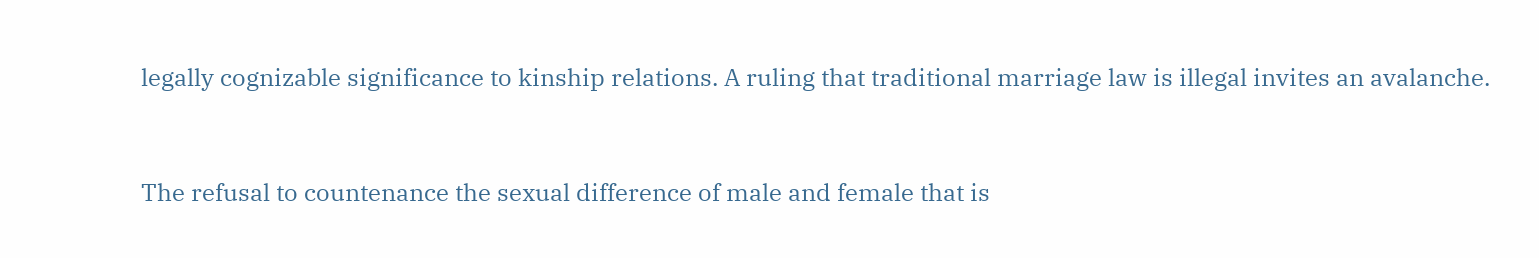legally cognizable significance to kinship relations. A ruling that traditional marriage law is illegal invites an avalanche.


The refusal to countenance the sexual difference of male and female that is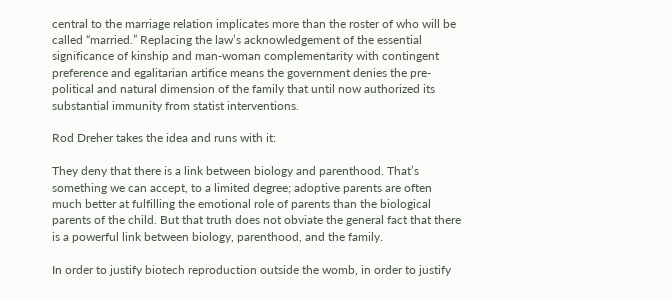central to the marriage relation implicates more than the roster of who will be called “married.” Replacing the law’s acknowledgement of the essential significance of kinship and man-woman complementarity with contingent preference and egalitarian artifice means the government denies the pre-political and natural dimension of the family that until now authorized its substantial immunity from statist interventions.

Rod Dreher takes the idea and runs with it:

They deny that there is a link between biology and parenthood. That’s something we can accept, to a limited degree; adoptive parents are often much better at fulfilling the emotional role of parents than the biological parents of the child. But that truth does not obviate the general fact that there is a powerful link between biology, parenthood, and the family.

In order to justify biotech reproduction outside the womb, in order to justify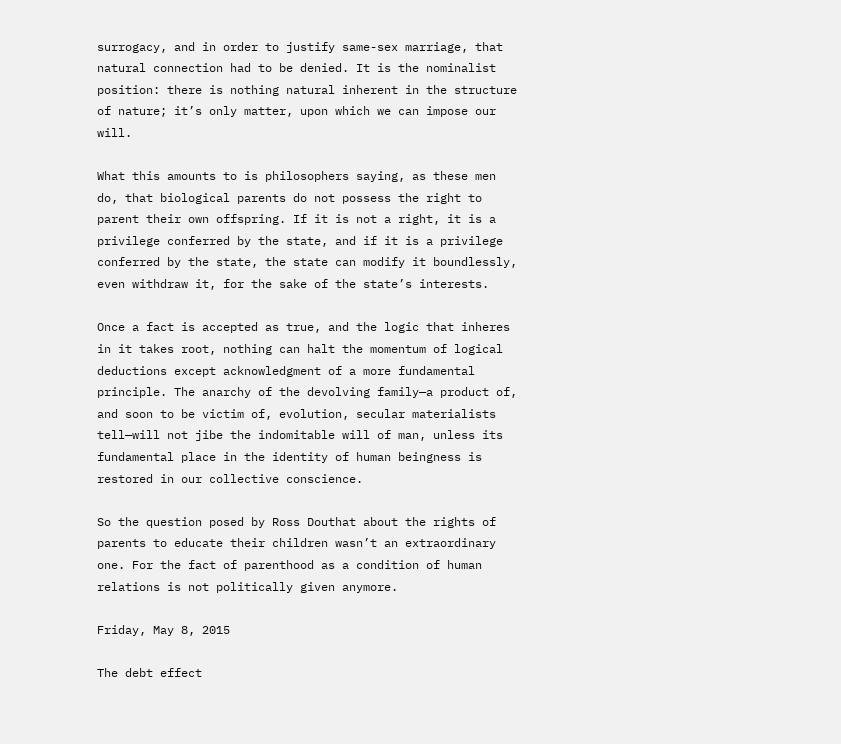surrogacy, and in order to justify same-sex marriage, that natural connection had to be denied. It is the nominalist position: there is nothing natural inherent in the structure of nature; it’s only matter, upon which we can impose our will.

What this amounts to is philosophers saying, as these men do, that biological parents do not possess the right to parent their own offspring. If it is not a right, it is a privilege conferred by the state, and if it is a privilege conferred by the state, the state can modify it boundlessly, even withdraw it, for the sake of the state’s interests.

Once a fact is accepted as true, and the logic that inheres in it takes root, nothing can halt the momentum of logical deductions except acknowledgment of a more fundamental principle. The anarchy of the devolving family—a product of, and soon to be victim of, evolution, secular materialists tell—will not jibe the indomitable will of man, unless its fundamental place in the identity of human beingness is restored in our collective conscience.

So the question posed by Ross Douthat about the rights of parents to educate their children wasn’t an extraordinary one. For the fact of parenthood as a condition of human relations is not politically given anymore.

Friday, May 8, 2015

The debt effect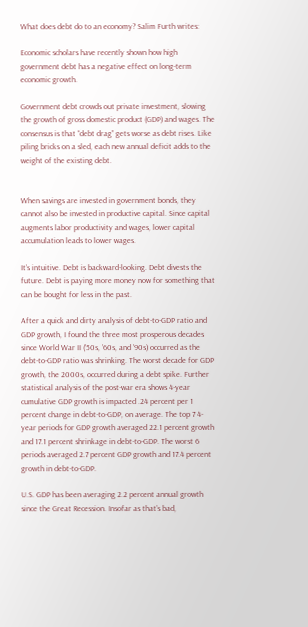What does debt do to an economy? Salim Furth writes:

Economic scholars have recently shown how high government debt has a negative effect on long-term economic growth.

Government debt crowds out private investment, slowing the growth of gross domestic product (GDP) and wages. The consensus is that “debt drag” gets worse as debt rises. Like piling bricks on a sled, each new annual deficit adds to the weight of the existing debt.


When savings are invested in government bonds, they cannot also be invested in productive capital. Since capital augments labor productivity and wages, lower capital accumulation leads to lower wages.

It’s intuitive. Debt is backward-looking. Debt divests the future. Debt is paying more money now for something that can be bought for less in the past.

After a quick and dirty analysis of debt-to-GDP ratio and GDP growth, I found the three most prosperous decades since World War II (’50s, ’60s, and ’90s) occurred as the debt-to-GDP ratio was shrinking. The worst decade for GDP growth, the 2000s, occurred during a debt spike. Further statistical analysis of the post-war era shows 4-year cumulative GDP growth is impacted .24 percent per 1 percent change in debt-to-GDP, on average. The top 7 4-year periods for GDP growth averaged 22.1 percent growth and 17.1 percent shrinkage in debt-to-GDP. The worst 6 periods averaged 2.7 percent GDP growth and 17.4 percent growth in debt-to-GDP.

U.S. GDP has been averaging 2.2 percent annual growth since the Great Recession. Insofar as that’s bad,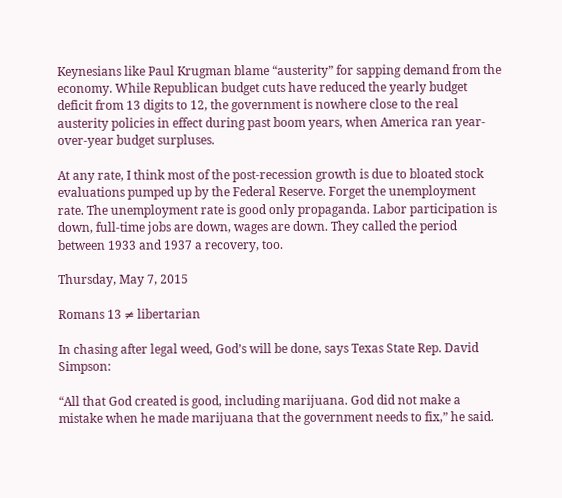Keynesians like Paul Krugman blame “austerity” for sapping demand from the economy. While Republican budget cuts have reduced the yearly budget deficit from 13 digits to 12, the government is nowhere close to the real austerity policies in effect during past boom years, when America ran year-over-year budget surpluses.

At any rate, I think most of the post-recession growth is due to bloated stock evaluations pumped up by the Federal Reserve. Forget the unemployment rate. The unemployment rate is good only propaganda. Labor participation is down, full-time jobs are down, wages are down. They called the period between 1933 and 1937 a recovery, too.

Thursday, May 7, 2015

Romans 13 ≠ libertarian

In chasing after legal weed, God’s will be done, says Texas State Rep. David Simpson:

“All that God created is good, including marijuana. God did not make a mistake when he made marijuana that the government needs to fix,” he said.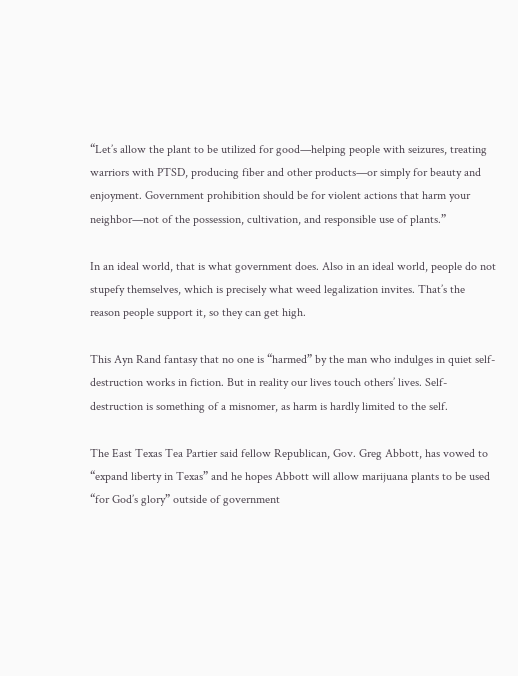“Let’s allow the plant to be utilized for good—helping people with seizures, treating warriors with PTSD, producing fiber and other products—or simply for beauty and enjoyment. Government prohibition should be for violent actions that harm your neighbor—not of the possession, cultivation, and responsible use of plants.”

In an ideal world, that is what government does. Also in an ideal world, people do not stupefy themselves, which is precisely what weed legalization invites. That’s the reason people support it, so they can get high.

This Ayn Rand fantasy that no one is “harmed” by the man who indulges in quiet self-destruction works in fiction. But in reality our lives touch others’ lives. Self-destruction is something of a misnomer, as harm is hardly limited to the self.

The East Texas Tea Partier said fellow Republican, Gov. Greg Abbott, has vowed to “expand liberty in Texas” and he hopes Abbott will allow marijuana plants to be used “for God’s glory” outside of government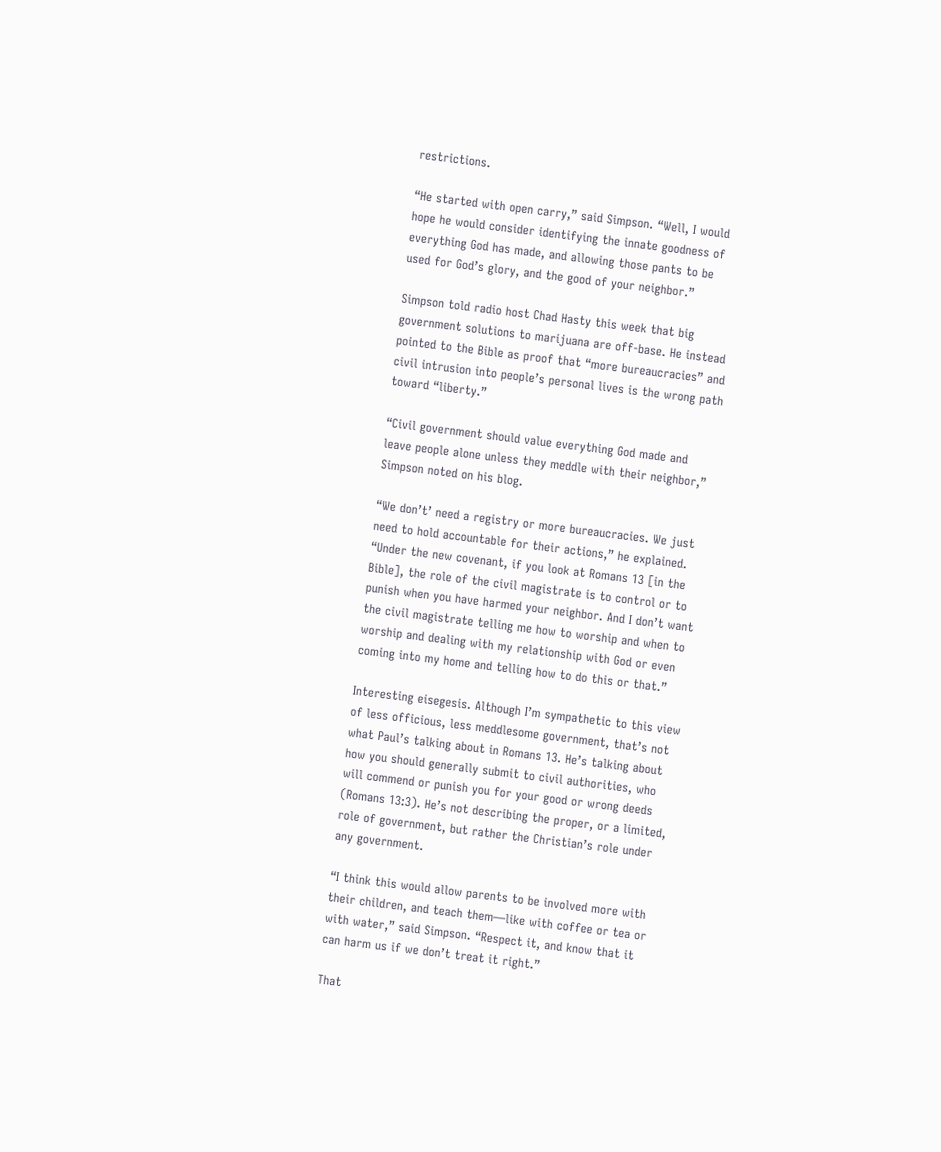restrictions.

“He started with open carry,” said Simpson. “Well, I would hope he would consider identifying the innate goodness of everything God has made, and allowing those pants to be used for God’s glory, and the good of your neighbor.”

Simpson told radio host Chad Hasty this week that big government solutions to marijuana are off-base. He instead pointed to the Bible as proof that “more bureaucracies” and civil intrusion into people’s personal lives is the wrong path toward “liberty.”

“Civil government should value everything God made and leave people alone unless they meddle with their neighbor,” Simpson noted on his blog.

“We don’t’ need a registry or more bureaucracies. We just need to hold accountable for their actions,” he explained. “Under the new covenant, if you look at Romans 13 [in the Bible], the role of the civil magistrate is to control or to punish when you have harmed your neighbor. And I don’t want the civil magistrate telling me how to worship and when to worship and dealing with my relationship with God or even coming into my home and telling how to do this or that.”

Interesting eisegesis. Although I’m sympathetic to this view of less officious, less meddlesome government, that’s not what Paul’s talking about in Romans 13. He’s talking about how you should generally submit to civil authorities, who will commend or punish you for your good or wrong deeds (Romans 13:3). He’s not describing the proper, or a limited, role of government, but rather the Christian’s role under any government.

“I think this would allow parents to be involved more with their children, and teach them—like with coffee or tea or with water,” said Simpson. “Respect it, and know that it can harm us if we don’t treat it right.”

That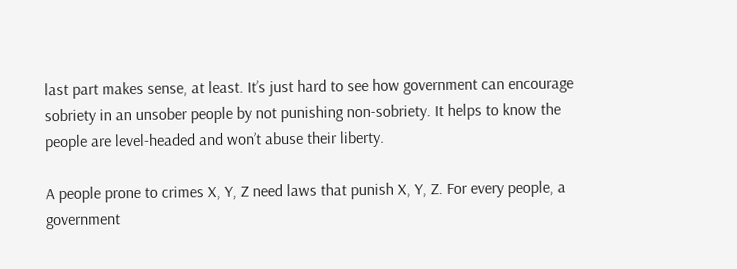last part makes sense, at least. It’s just hard to see how government can encourage sobriety in an unsober people by not punishing non-sobriety. It helps to know the people are level-headed and won’t abuse their liberty.

A people prone to crimes X, Y, Z need laws that punish X, Y, Z. For every people, a government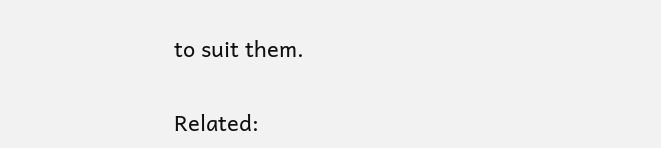to suit them.

Related: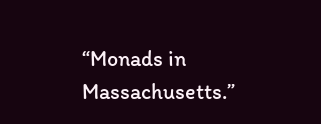“Monads in Massachusetts.”